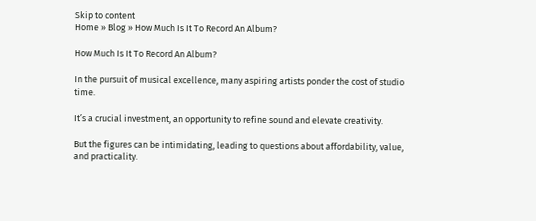Skip to content
Home » Blog » How Much Is It To Record An Album?

How Much Is It To Record An Album?

In the pursuit of musical excellence, many aspiring artists ponder the cost of studio time.

It’s a crucial investment, an opportunity to refine sound and elevate creativity.

But the figures can be intimidating, leading to questions about affordability, value, and practicality.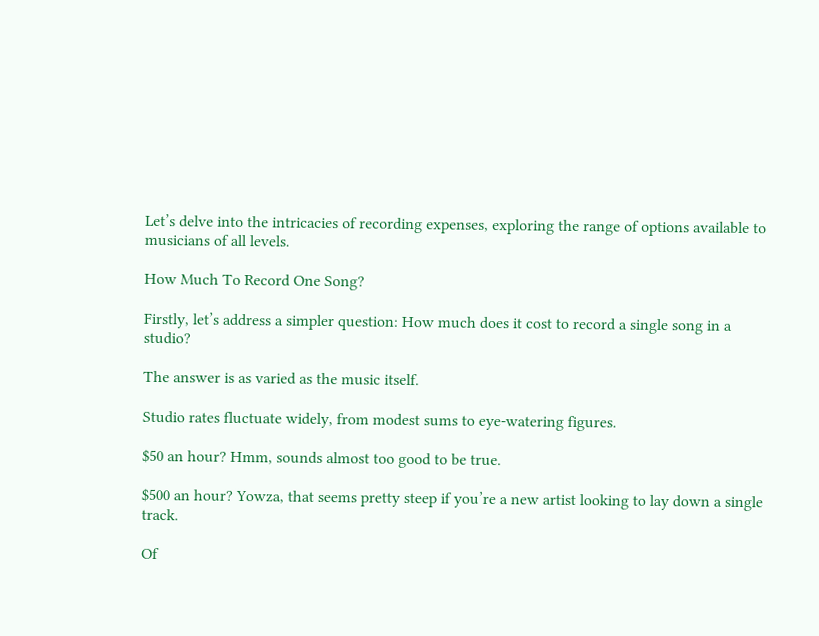Let’s delve into the intricacies of recording expenses, exploring the range of options available to musicians of all levels.

How Much To Record One Song?

Firstly, let’s address a simpler question: How much does it cost to record a single song in a studio?

The answer is as varied as the music itself.

Studio rates fluctuate widely, from modest sums to eye-watering figures.

$50 an hour? Hmm, sounds almost too good to be true.

$500 an hour? Yowza, that seems pretty steep if you’re a new artist looking to lay down a single track.

Of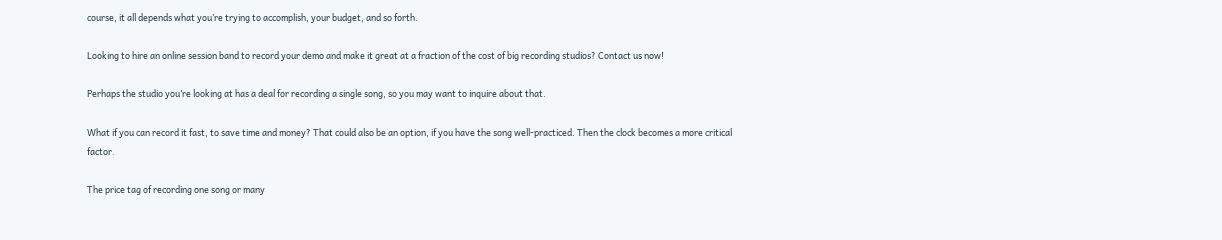course, it all depends what you’re trying to accomplish, your budget, and so forth.

Looking to hire an online session band to record your demo and make it great at a fraction of the cost of big recording studios? Contact us now!

Perhaps the studio you’re looking at has a deal for recording a single song, so you may want to inquire about that.

What if you can record it fast, to save time and money? That could also be an option, if you have the song well-practiced. Then the clock becomes a more critical factor.

The price tag of recording one song or many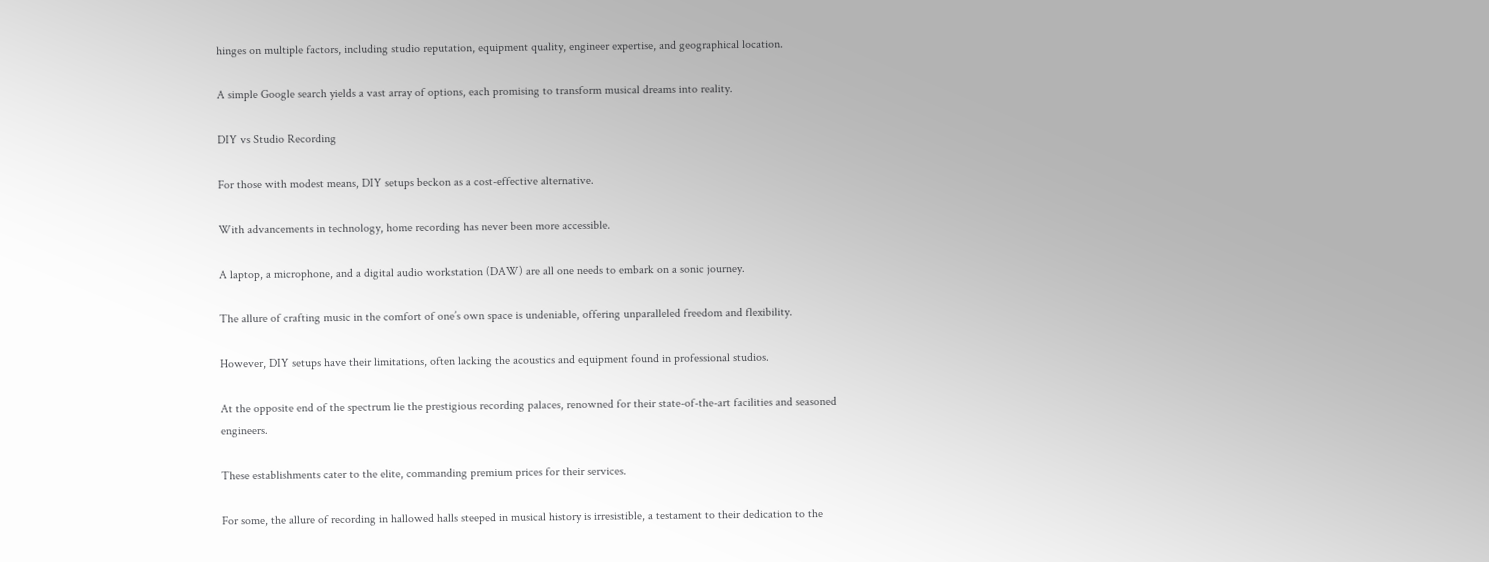hinges on multiple factors, including studio reputation, equipment quality, engineer expertise, and geographical location.

A simple Google search yields a vast array of options, each promising to transform musical dreams into reality.

DIY vs Studio Recording

For those with modest means, DIY setups beckon as a cost-effective alternative.

With advancements in technology, home recording has never been more accessible.

A laptop, a microphone, and a digital audio workstation (DAW) are all one needs to embark on a sonic journey.

The allure of crafting music in the comfort of one’s own space is undeniable, offering unparalleled freedom and flexibility.

However, DIY setups have their limitations, often lacking the acoustics and equipment found in professional studios.

At the opposite end of the spectrum lie the prestigious recording palaces, renowned for their state-of-the-art facilities and seasoned engineers.

These establishments cater to the elite, commanding premium prices for their services.

For some, the allure of recording in hallowed halls steeped in musical history is irresistible, a testament to their dedication to the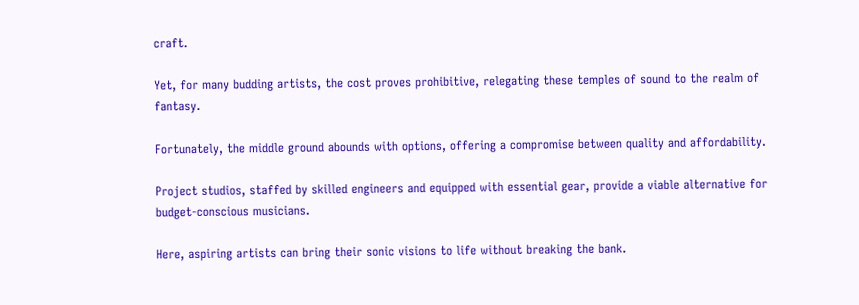craft.

Yet, for many budding artists, the cost proves prohibitive, relegating these temples of sound to the realm of fantasy.

Fortunately, the middle ground abounds with options, offering a compromise between quality and affordability.

Project studios, staffed by skilled engineers and equipped with essential gear, provide a viable alternative for budget-conscious musicians.

Here, aspiring artists can bring their sonic visions to life without breaking the bank.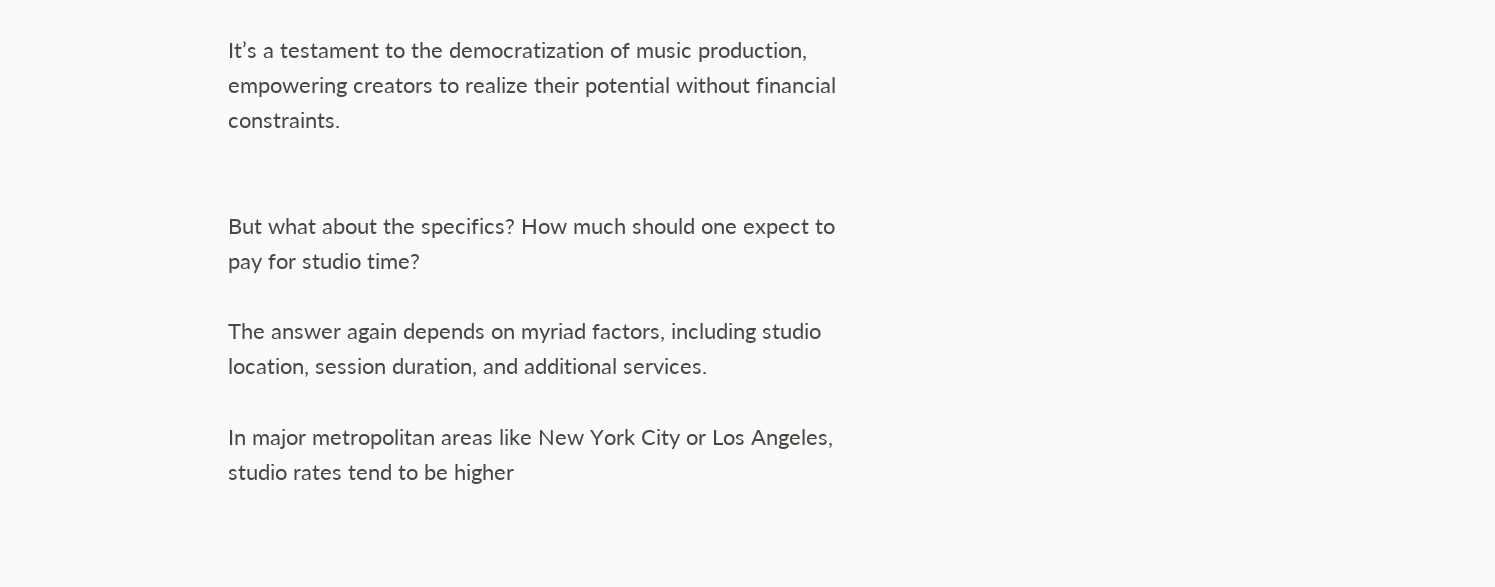It’s a testament to the democratization of music production, empowering creators to realize their potential without financial constraints.


But what about the specifics? How much should one expect to pay for studio time?

The answer again depends on myriad factors, including studio location, session duration, and additional services.

In major metropolitan areas like New York City or Los Angeles, studio rates tend to be higher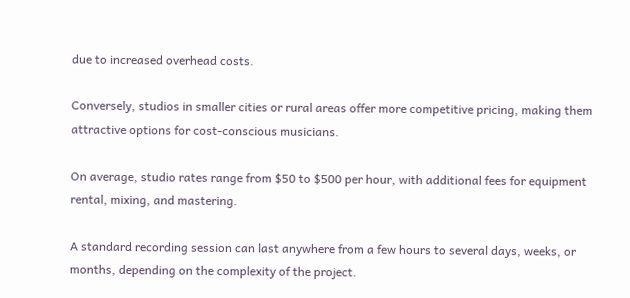due to increased overhead costs.

Conversely, studios in smaller cities or rural areas offer more competitive pricing, making them attractive options for cost-conscious musicians.

On average, studio rates range from $50 to $500 per hour, with additional fees for equipment rental, mixing, and mastering.

A standard recording session can last anywhere from a few hours to several days, weeks, or months, depending on the complexity of the project.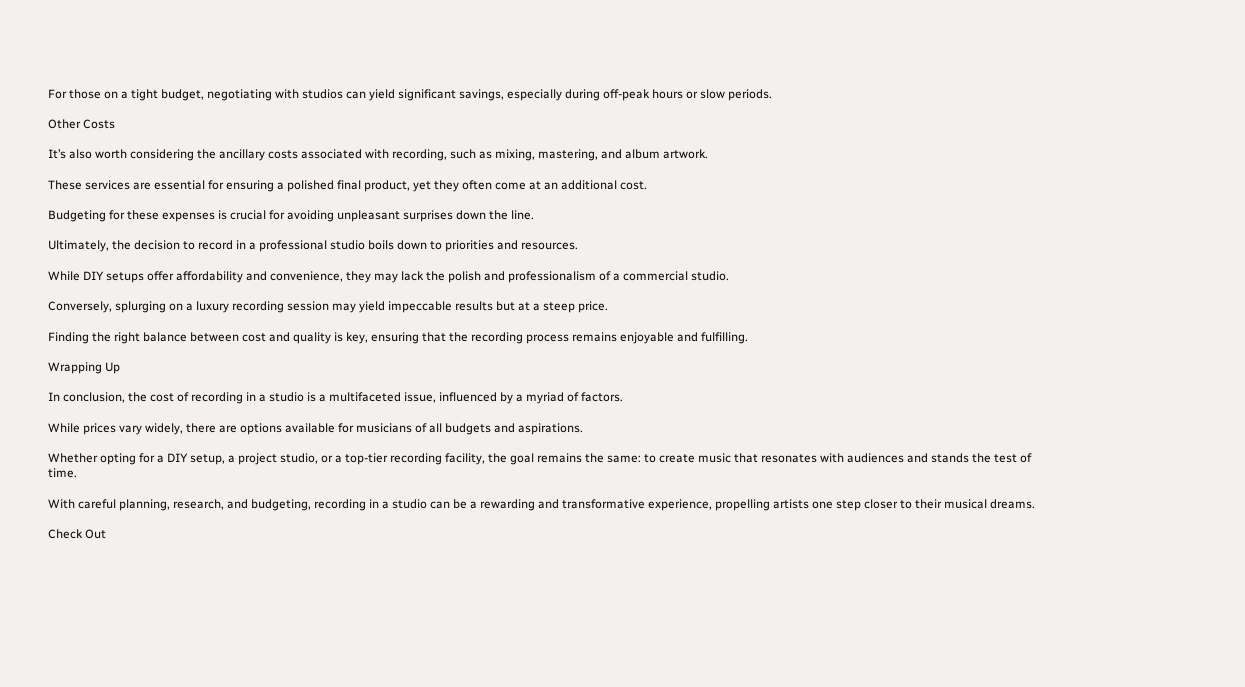For those on a tight budget, negotiating with studios can yield significant savings, especially during off-peak hours or slow periods.

Other Costs

It’s also worth considering the ancillary costs associated with recording, such as mixing, mastering, and album artwork.

These services are essential for ensuring a polished final product, yet they often come at an additional cost.

Budgeting for these expenses is crucial for avoiding unpleasant surprises down the line.

Ultimately, the decision to record in a professional studio boils down to priorities and resources.

While DIY setups offer affordability and convenience, they may lack the polish and professionalism of a commercial studio.

Conversely, splurging on a luxury recording session may yield impeccable results but at a steep price.

Finding the right balance between cost and quality is key, ensuring that the recording process remains enjoyable and fulfilling.

Wrapping Up

In conclusion, the cost of recording in a studio is a multifaceted issue, influenced by a myriad of factors.

While prices vary widely, there are options available for musicians of all budgets and aspirations.

Whether opting for a DIY setup, a project studio, or a top-tier recording facility, the goal remains the same: to create music that resonates with audiences and stands the test of time.

With careful planning, research, and budgeting, recording in a studio can be a rewarding and transformative experience, propelling artists one step closer to their musical dreams.

Check Out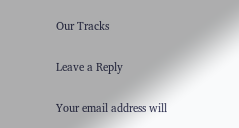Our Tracks

Leave a Reply

Your email address will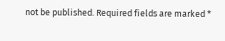not be published. Required fields are marked *